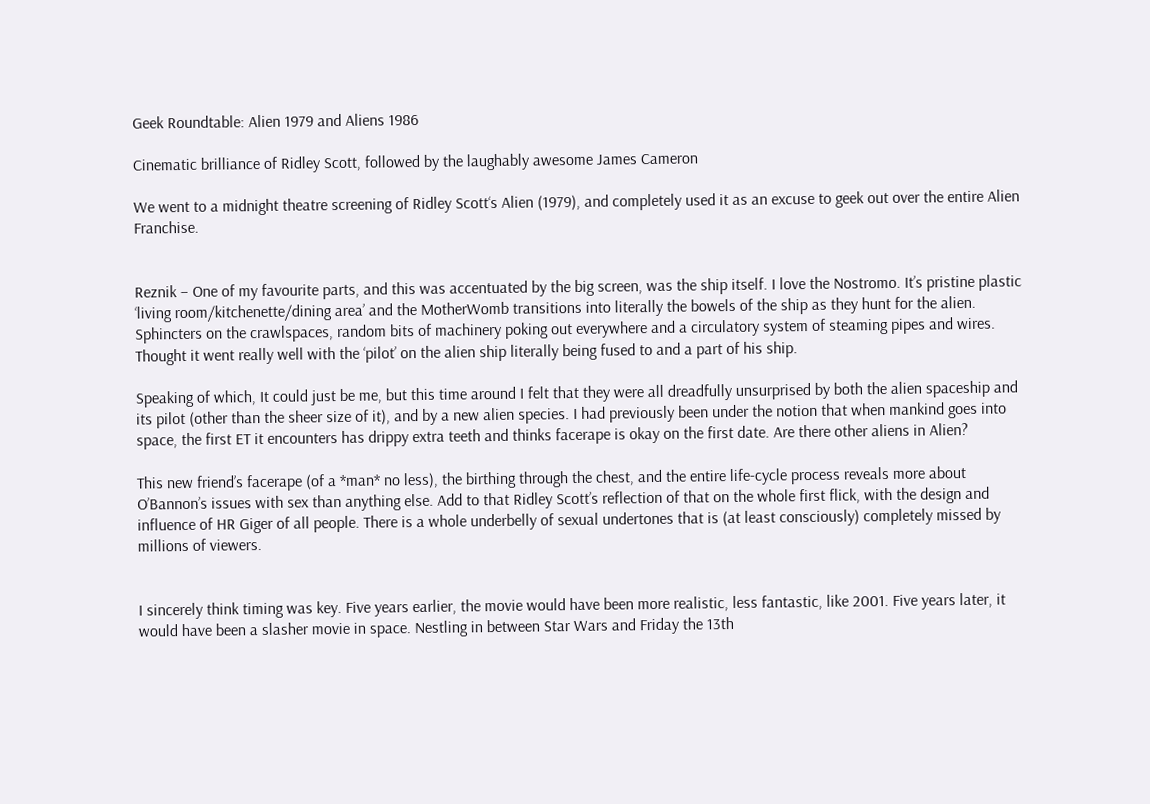Geek Roundtable: Alien 1979 and Aliens 1986

Cinematic brilliance of Ridley Scott, followed by the laughably awesome James Cameron

We went to a midnight theatre screening of Ridley Scott‘s Alien (1979), and completely used it as an excuse to geek out over the entire Alien Franchise.


Reznik – One of my favourite parts, and this was accentuated by the big screen, was the ship itself. I love the Nostromo. It’s pristine plastic ‘living room/kitchenette/dining area’ and the MotherWomb transitions into literally the bowels of the ship as they hunt for the alien. Sphincters on the crawlspaces, random bits of machinery poking out everywhere and a circulatory system of steaming pipes and wires. Thought it went really well with the ‘pilot’ on the alien ship literally being fused to and a part of his ship.

Speaking of which, It could just be me, but this time around I felt that they were all dreadfully unsurprised by both the alien spaceship and its pilot (other than the sheer size of it), and by a new alien species. I had previously been under the notion that when mankind goes into space, the first ET it encounters has drippy extra teeth and thinks facerape is okay on the first date. Are there other aliens in Alien?

This new friend’s facerape (of a *man* no less), the birthing through the chest, and the entire life-cycle process reveals more about O’Bannon’s issues with sex than anything else. Add to that Ridley Scott’s reflection of that on the whole first flick, with the design and influence of HR Giger of all people. There is a whole underbelly of sexual undertones that is (at least consciously) completely missed by millions of viewers.


I sincerely think timing was key. Five years earlier, the movie would have been more realistic, less fantastic, like 2001. Five years later, it would have been a slasher movie in space. Nestling in between Star Wars and Friday the 13th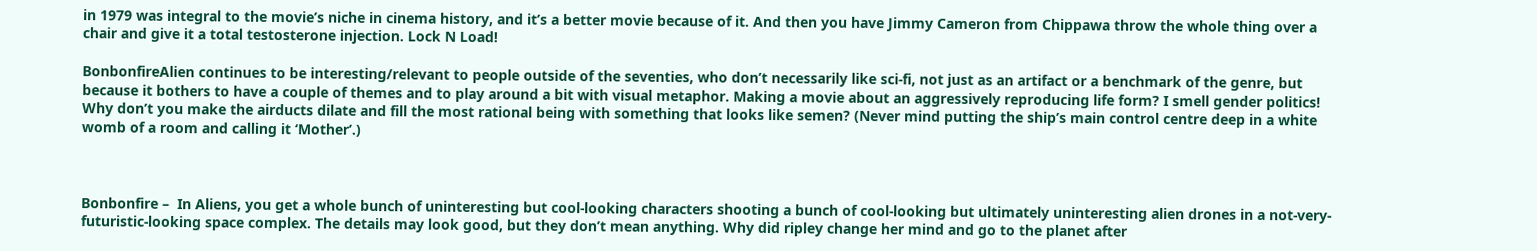in 1979 was integral to the movie’s niche in cinema history, and it’s a better movie because of it. And then you have Jimmy Cameron from Chippawa throw the whole thing over a chair and give it a total testosterone injection. Lock N Load!

BonbonfireAlien continues to be interesting/relevant to people outside of the seventies, who don’t necessarily like sci-fi, not just as an artifact or a benchmark of the genre, but because it bothers to have a couple of themes and to play around a bit with visual metaphor. Making a movie about an aggressively reproducing life form? I smell gender politics! Why don’t you make the airducts dilate and fill the most rational being with something that looks like semen? (Never mind putting the ship’s main control centre deep in a white womb of a room and calling it ‘Mother’.)



Bonbonfire –  In Aliens, you get a whole bunch of uninteresting but cool-looking characters shooting a bunch of cool-looking but ultimately uninteresting alien drones in a not-very-futuristic-looking space complex. The details may look good, but they don’t mean anything. Why did ripley change her mind and go to the planet after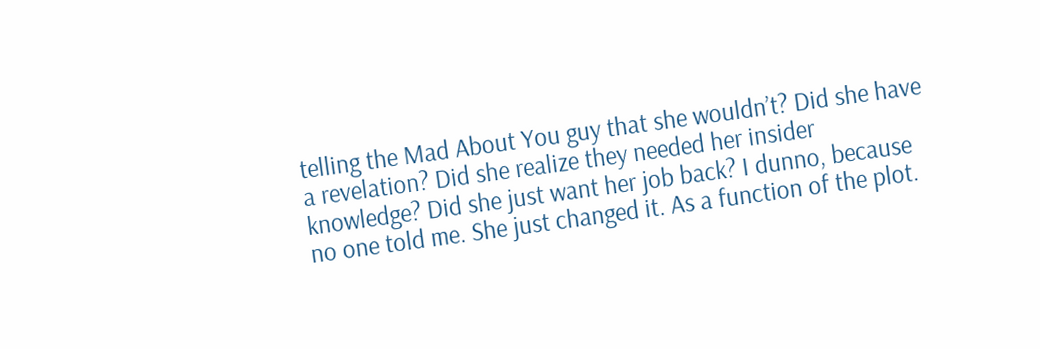telling the Mad About You guy that she wouldn’t? Did she have a revelation? Did she realize they needed her insider knowledge? Did she just want her job back? I dunno, because no one told me. She just changed it. As a function of the plot.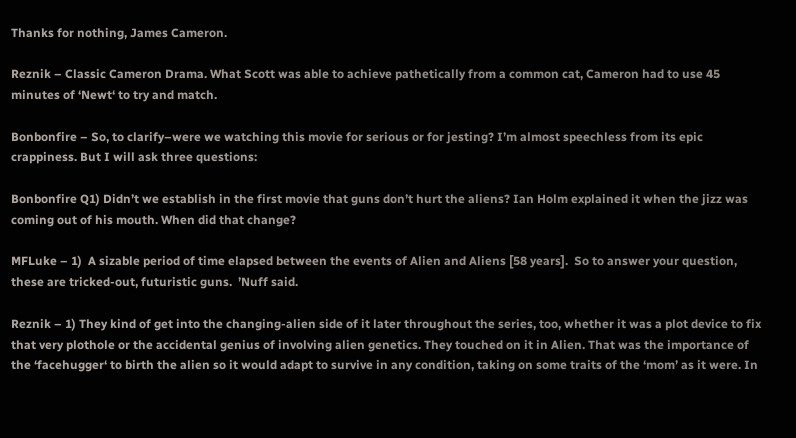Thanks for nothing, James Cameron.

Reznik – Classic Cameron Drama. What Scott was able to achieve pathetically from a common cat, Cameron had to use 45 minutes of ‘Newt‘ to try and match.

Bonbonfire – So, to clarify–were we watching this movie for serious or for jesting? I’m almost speechless from its epic crappiness. But I will ask three questions:

Bonbonfire Q1) Didn’t we establish in the first movie that guns don’t hurt the aliens? Ian Holm explained it when the jizz was coming out of his mouth. When did that change?

MFLuke – 1)  A sizable period of time elapsed between the events of Alien and Aliens [58 years].  So to answer your question, these are tricked-out, futuristic guns.  ’Nuff said.

Reznik – 1) They kind of get into the changing-alien side of it later throughout the series, too, whether it was a plot device to fix that very plothole or the accidental genius of involving alien genetics. They touched on it in Alien. That was the importance of the ‘facehugger‘ to birth the alien so it would adapt to survive in any condition, taking on some traits of the ‘mom’ as it were. In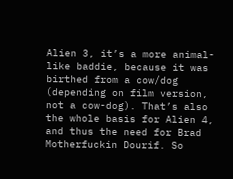Alien 3, it’s a more animal-like baddie, because it was birthed from a cow/dog (depending on film version, not a cow-dog). That’s also the whole basis for Alien 4, and thus the need for Brad Motherfuckin Dourif. So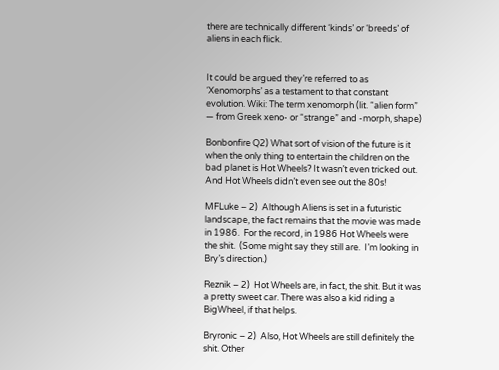there are technically different ‘kinds’ or ‘breeds’ of aliens in each flick.


It could be argued they’re referred to as ‘Xenomorphs’ as a testament to that constant evolution. Wiki: The term xenomorph (lit. “alien form” — from Greek xeno- or “strange” and -morph, shape)

Bonbonfire Q2) What sort of vision of the future is it when the only thing to entertain the children on the bad planet is Hot Wheels? It wasn’t even tricked out. And Hot Wheels didn’t even see out the 80s!

MFLuke – 2)  Although Aliens is set in a futuristic landscape, the fact remains that the movie was made in 1986.  For the record, in 1986 Hot Wheels were the shit.  (Some might say they still are.  I’m looking in Bry’s direction.)

Reznik – 2)  Hot Wheels are, in fact, the shit. But it was a pretty sweet car. There was also a kid riding a BigWheel, if that helps.

Bryronic – 2)  Also, Hot Wheels are still definitely the shit. Other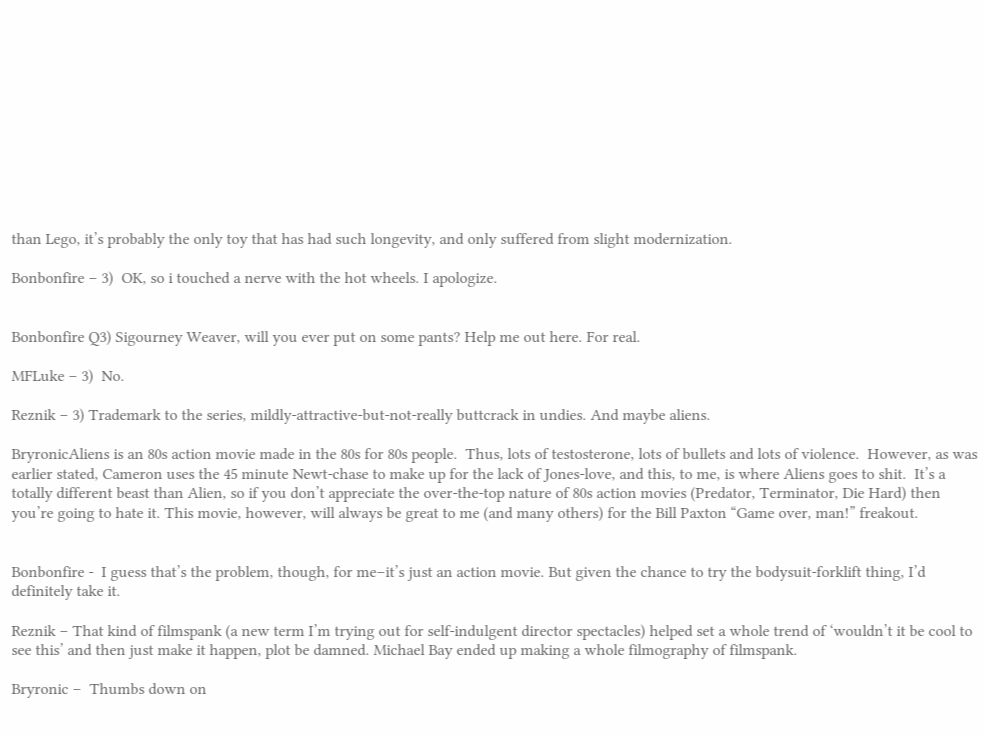than Lego, it’s probably the only toy that has had such longevity, and only suffered from slight modernization.

Bonbonfire – 3)  OK, so i touched a nerve with the hot wheels. I apologize.


Bonbonfire Q3) Sigourney Weaver, will you ever put on some pants? Help me out here. For real.

MFLuke – 3)  No.

Reznik – 3) Trademark to the series, mildly-attractive-but-not-really buttcrack in undies. And maybe aliens.

BryronicAliens is an 80s action movie made in the 80s for 80s people.  Thus, lots of testosterone, lots of bullets and lots of violence.  However, as was earlier stated, Cameron uses the 45 minute Newt-chase to make up for the lack of Jones-love, and this, to me, is where Aliens goes to shit.  It’s a totally different beast than Alien, so if you don’t appreciate the over-the-top nature of 80s action movies (Predator, Terminator, Die Hard) then you’re going to hate it. This movie, however, will always be great to me (and many others) for the Bill Paxton “Game over, man!” freakout.


Bonbonfire -  I guess that’s the problem, though, for me–it’s just an action movie. But given the chance to try the bodysuit-forklift thing, I’d definitely take it.

Reznik – That kind of filmspank (a new term I’m trying out for self-indulgent director spectacles) helped set a whole trend of ‘wouldn’t it be cool to see this’ and then just make it happen, plot be damned. Michael Bay ended up making a whole filmography of filmspank.

Bryronic –  Thumbs down on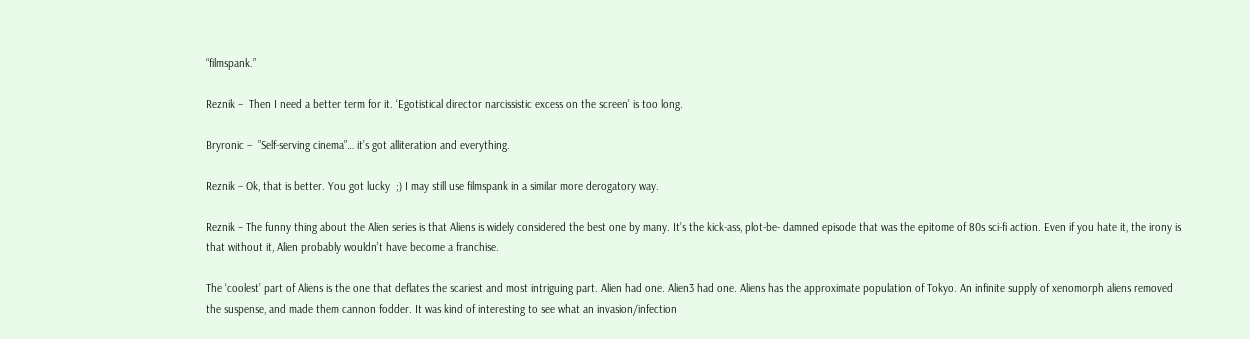“filmspank.”

Reznik –  Then I need a better term for it. ‘Egotistical director narcissistic excess on the screen’ is too long.

Bryronic –  ”Self-serving cinema”… it’s got alliteration and everything.

Reznik – Ok, that is better. You got lucky  ;) I may still use filmspank in a similar more derogatory way.

Reznik – The funny thing about the Alien series is that Aliens is widely considered the best one by many. It’s the kick-ass, plot-be- damned episode that was the epitome of 80s sci-fi action. Even if you hate it, the irony is that without it, Alien probably wouldn’t have become a franchise.

The ‘coolest’ part of Aliens is the one that deflates the scariest and most intriguing part. Alien had one. Alien3 had one. Aliens has the approximate population of Tokyo. An infinite supply of xenomorph aliens removed the suspense, and made them cannon fodder. It was kind of interesting to see what an invasion/infection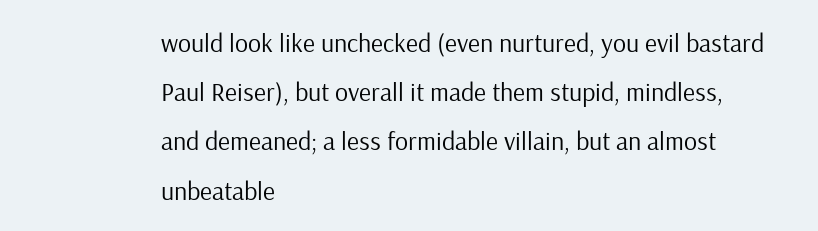would look like unchecked (even nurtured, you evil bastard Paul Reiser), but overall it made them stupid, mindless, and demeaned; a less formidable villain, but an almost unbeatable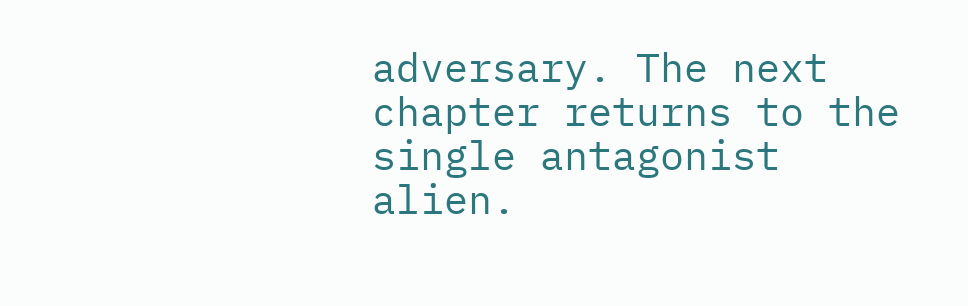adversary. The next chapter returns to the single antagonist alien.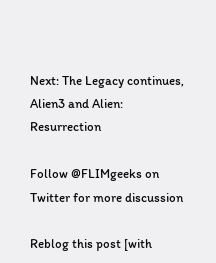Next: The Legacy continues, Alien3 and Alien: Resurrection

Follow @FLIMgeeks on Twitter for more discussion

Reblog this post [with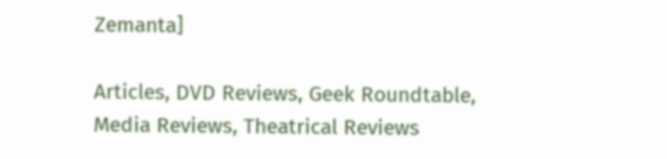Zemanta]

Articles, DVD Reviews, Geek Roundtable, Media Reviews, Theatrical Reviews